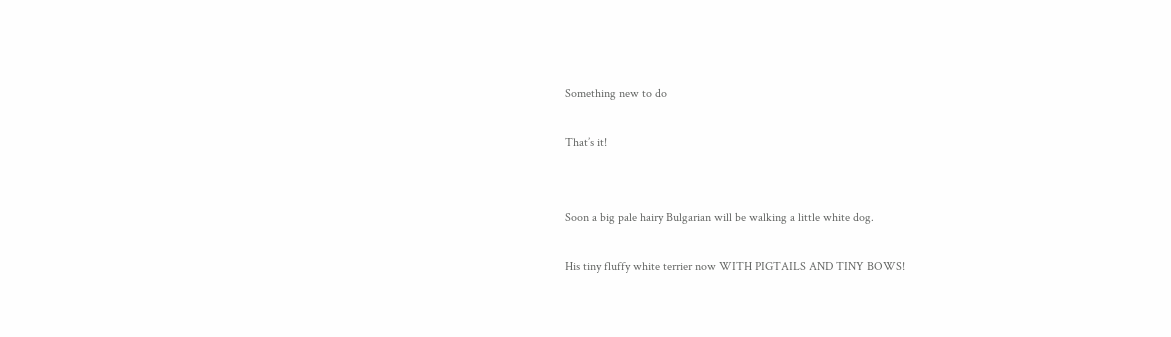Something new to do

That’s it!


Soon a big pale hairy Bulgarian will be walking a little white dog.

His tiny fluffy white terrier now WITH PIGTAILS AND TINY BOWS!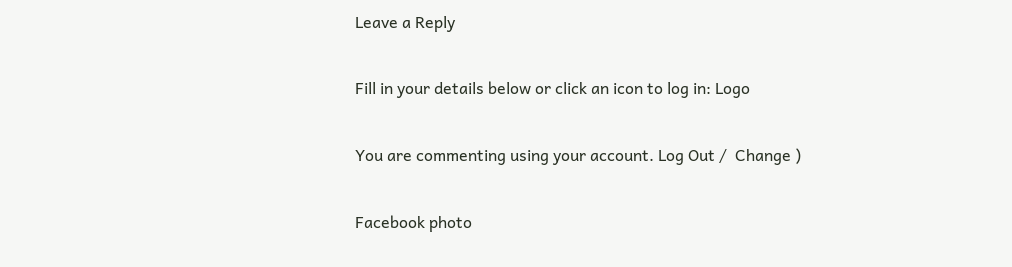Leave a Reply

Fill in your details below or click an icon to log in: Logo

You are commenting using your account. Log Out /  Change )

Facebook photo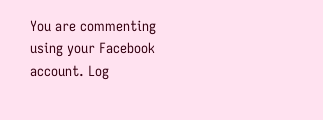You are commenting using your Facebook account. Log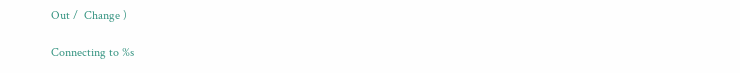Out /  Change )

Connecting to %s